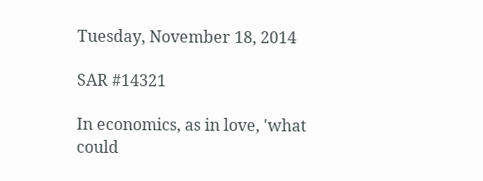Tuesday, November 18, 2014

SAR #14321

In economics, as in love, 'what could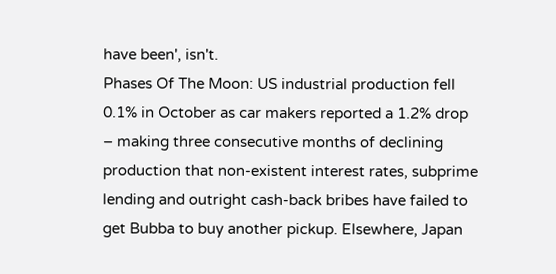have been', isn't.
Phases Of The Moon: US industrial production fell 0.1% in October as car makers reported a 1.2% drop – making three consecutive months of declining production that non-existent interest rates, subprime lending and outright cash-back bribes have failed to get Bubba to buy another pickup. Elsewhere, Japan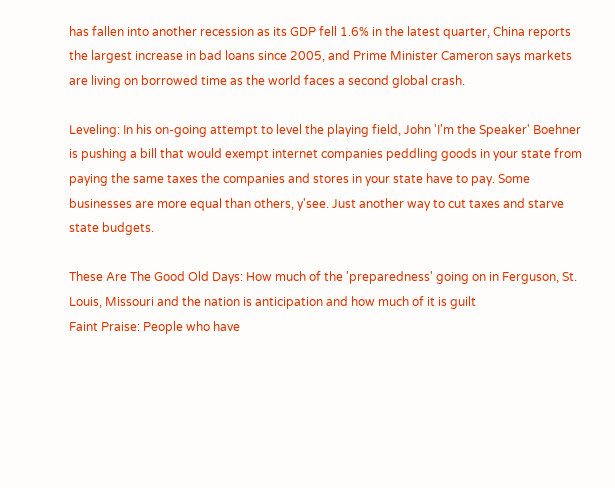has fallen into another recession as its GDP fell 1.6% in the latest quarter, China reports the largest increase in bad loans since 2005, and Prime Minister Cameron says markets are living on borrowed time as the world faces a second global crash.

Leveling: In his on-going attempt to level the playing field, John 'I'm the Speaker' Boehner is pushing a bill that would exempt internet companies peddling goods in your state from paying the same taxes the companies and stores in your state have to pay. Some businesses are more equal than others, y'see. Just another way to cut taxes and starve state budgets.

These Are The Good Old Days: How much of the 'preparedness' going on in Ferguson, St. Louis, Missouri and the nation is anticipation and how much of it is guilt
Faint Praise: People who have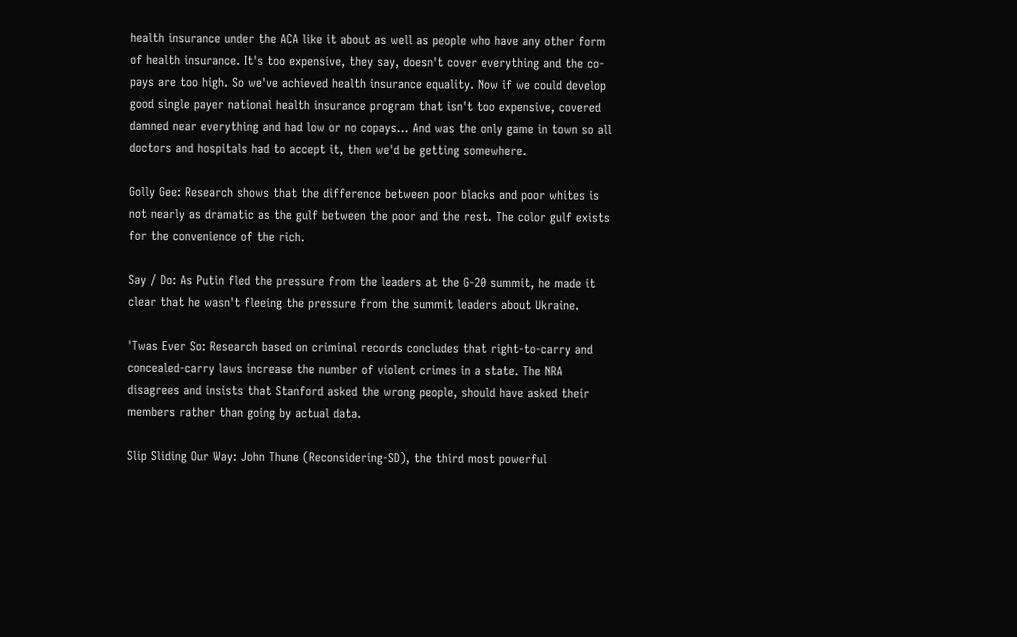health insurance under the ACA like it about as well as people who have any other form of health insurance. It's too expensive, they say, doesn't cover everything and the co-pays are too high. So we've achieved health insurance equality. Now if we could develop good single payer national health insurance program that isn't too expensive, covered damned near everything and had low or no copays... And was the only game in town so all doctors and hospitals had to accept it, then we'd be getting somewhere.

Golly Gee: Research shows that the difference between poor blacks and poor whites is not nearly as dramatic as the gulf between the poor and the rest. The color gulf exists for the convenience of the rich.

Say / Do: As Putin fled the pressure from the leaders at the G-20 summit, he made it clear that he wasn't fleeing the pressure from the summit leaders about Ukraine.

'Twas Ever So: Research based on criminal records concludes that right-to-carry and concealed-carry laws increase the number of violent crimes in a state. The NRA disagrees and insists that Stanford asked the wrong people, should have asked their members rather than going by actual data.

Slip Sliding Our Way: John Thune (Reconsidering-SD), the third most powerful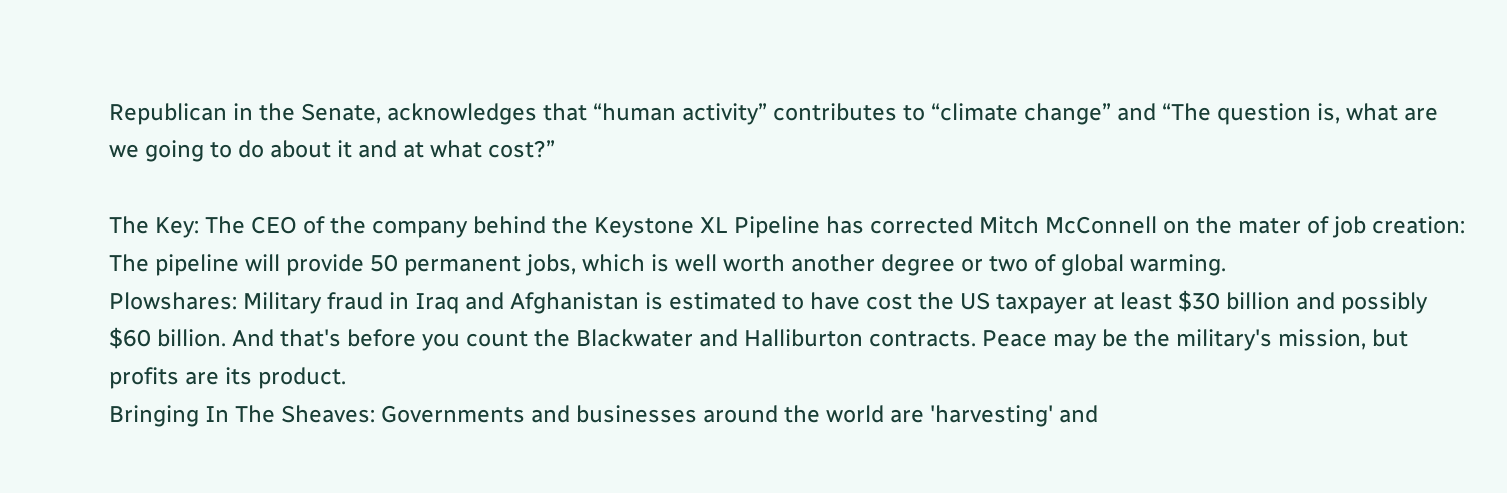Republican in the Senate, acknowledges that “human activity” contributes to “climate change” and “The question is, what are we going to do about it and at what cost?”

The Key: The CEO of the company behind the Keystone XL Pipeline has corrected Mitch McConnell on the mater of job creation: The pipeline will provide 50 permanent jobs, which is well worth another degree or two of global warming.
Plowshares: Military fraud in Iraq and Afghanistan is estimated to have cost the US taxpayer at least $30 billion and possibly $60 billion. And that's before you count the Blackwater and Halliburton contracts. Peace may be the military's mission, but profits are its product.
Bringing In The Sheaves: Governments and businesses around the world are 'harvesting' and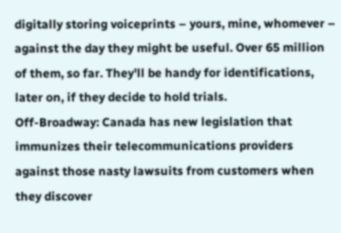digitally storing voiceprints – yours, mine, whomever – against the day they might be useful. Over 65 million of them, so far. They'll be handy for identifications, later on, if they decide to hold trials.
Off-Broadway: Canada has new legislation that immunizes their telecommunications providers against those nasty lawsuits from customers when they discover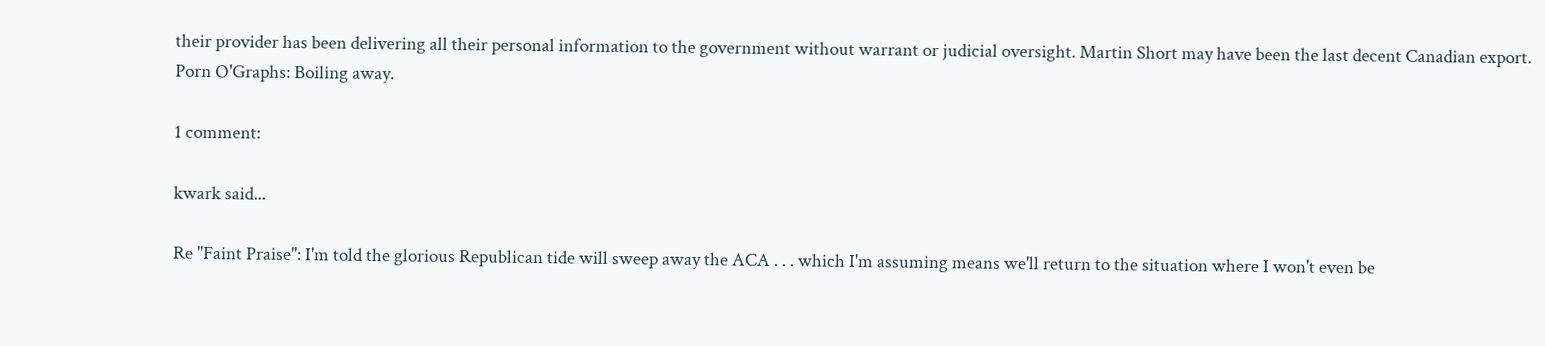their provider has been delivering all their personal information to the government without warrant or judicial oversight. Martin Short may have been the last decent Canadian export.
Porn O'Graphs: Boiling away.

1 comment:

kwark said...

Re "Faint Praise": I'm told the glorious Republican tide will sweep away the ACA . . . which I'm assuming means we'll return to the situation where I won't even be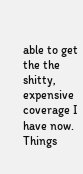able to get the the shitty, expensive coverage I have now. Things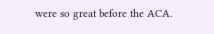were so great before the ACA.